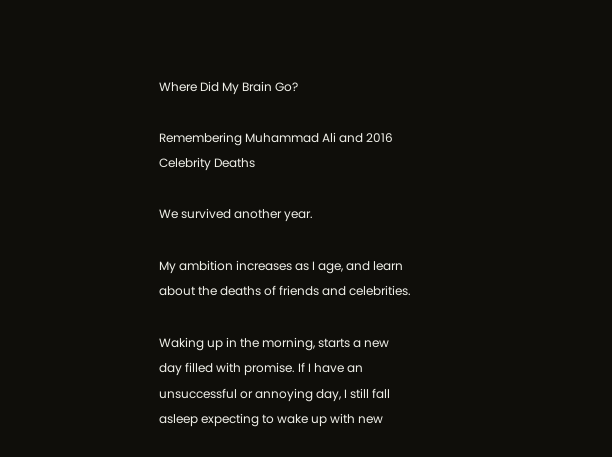Where Did My Brain Go?

Remembering Muhammad Ali and 2016 Celebrity Deaths

We survived another year.

My ambition increases as I age, and learn about the deaths of friends and celebrities.

Waking up in the morning, starts a new day filled with promise. If I have an unsuccessful or annoying day, I still fall asleep expecting to wake up with new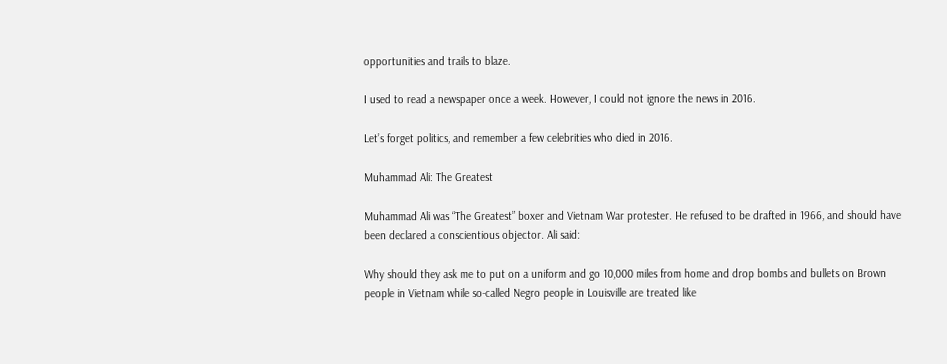opportunities and trails to blaze.

I used to read a newspaper once a week. However, I could not ignore the news in 2016.

Let’s forget politics, and remember a few celebrities who died in 2016.

Muhammad Ali: The Greatest

Muhammad Ali was “The Greatest” boxer and Vietnam War protester. He refused to be drafted in 1966, and should have been declared a conscientious objector. Ali said:

Why should they ask me to put on a uniform and go 10,000 miles from home and drop bombs and bullets on Brown people in Vietnam while so-called Negro people in Louisville are treated like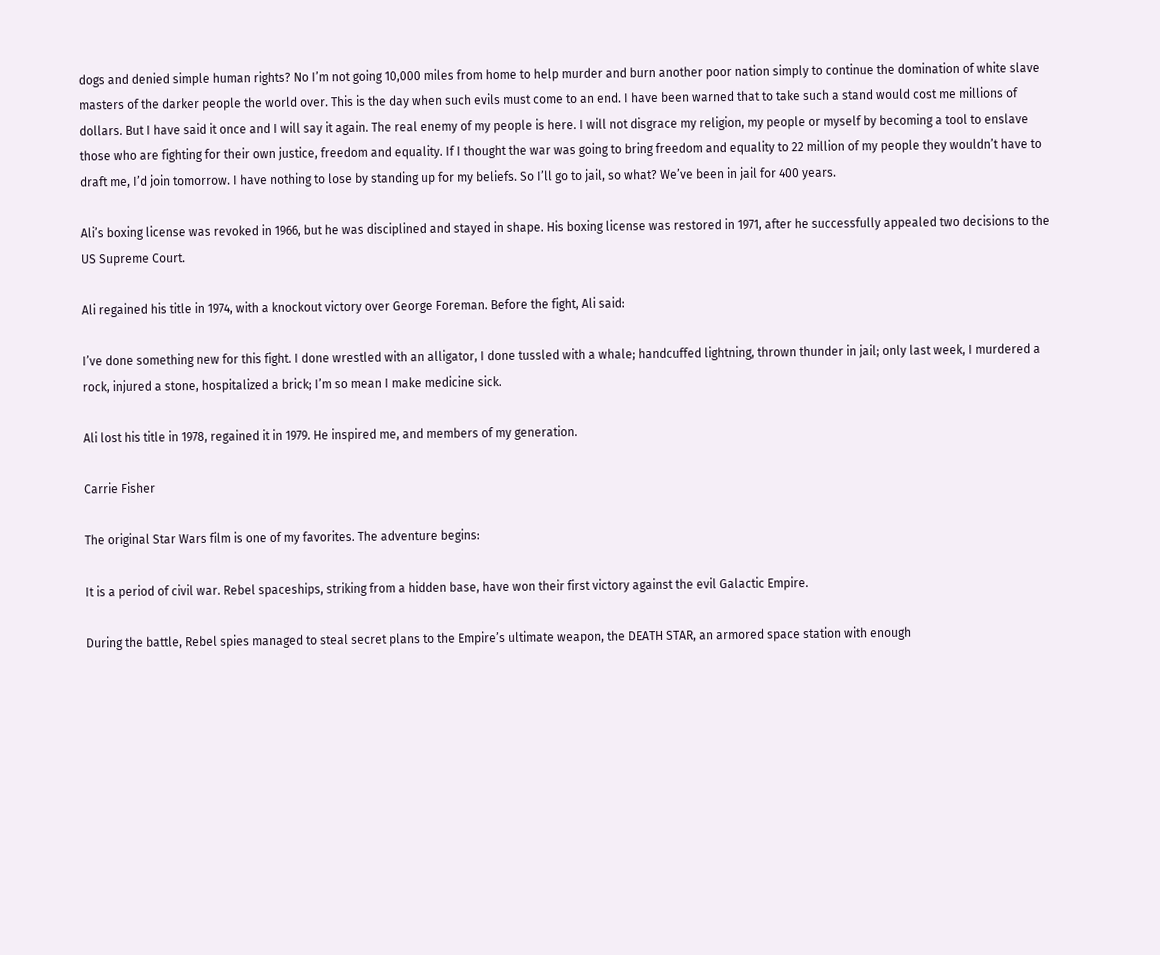dogs and denied simple human rights? No I’m not going 10,000 miles from home to help murder and burn another poor nation simply to continue the domination of white slave masters of the darker people the world over. This is the day when such evils must come to an end. I have been warned that to take such a stand would cost me millions of dollars. But I have said it once and I will say it again. The real enemy of my people is here. I will not disgrace my religion, my people or myself by becoming a tool to enslave those who are fighting for their own justice, freedom and equality. If I thought the war was going to bring freedom and equality to 22 million of my people they wouldn’t have to draft me, I’d join tomorrow. I have nothing to lose by standing up for my beliefs. So I’ll go to jail, so what? We’ve been in jail for 400 years.

Ali’s boxing license was revoked in 1966, but he was disciplined and stayed in shape. His boxing license was restored in 1971, after he successfully appealed two decisions to the US Supreme Court.

Ali regained his title in 1974, with a knockout victory over George Foreman. Before the fight, Ali said:

I’ve done something new for this fight. I done wrestled with an alligator, I done tussled with a whale; handcuffed lightning, thrown thunder in jail; only last week, I murdered a rock, injured a stone, hospitalized a brick; I’m so mean I make medicine sick.

Ali lost his title in 1978, regained it in 1979. He inspired me, and members of my generation.

Carrie Fisher

The original Star Wars film is one of my favorites. The adventure begins:

It is a period of civil war. Rebel spaceships, striking from a hidden base, have won their first victory against the evil Galactic Empire.

During the battle, Rebel spies managed to steal secret plans to the Empire’s ultimate weapon, the DEATH STAR, an armored space station with enough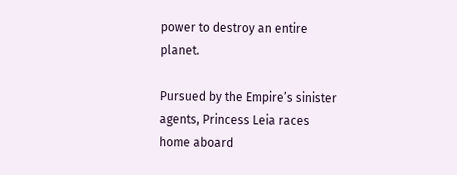power to destroy an entire planet.

Pursued by the Empire’s sinister agents, Princess Leia races home aboard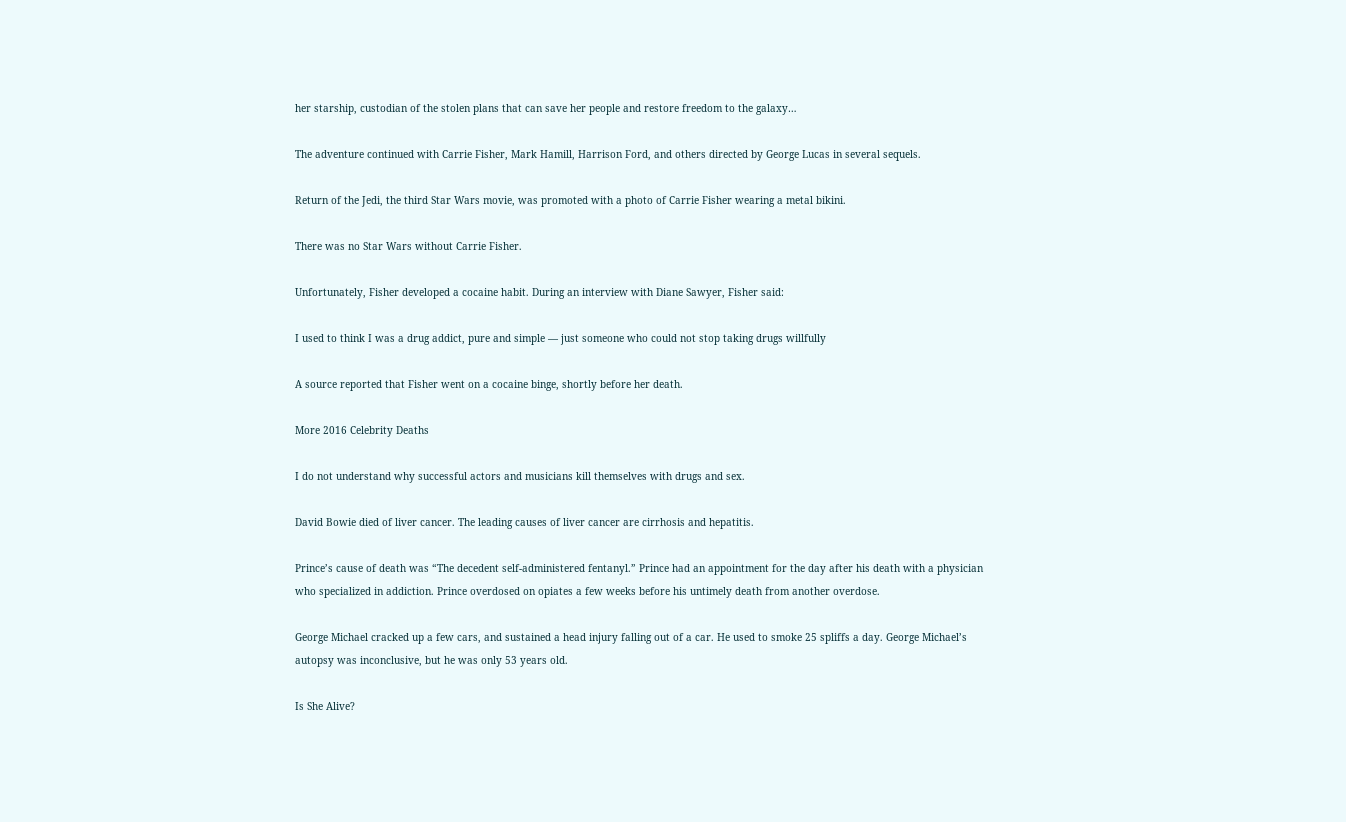her starship, custodian of the stolen plans that can save her people and restore freedom to the galaxy…

The adventure continued with Carrie Fisher, Mark Hamill, Harrison Ford, and others directed by George Lucas in several sequels.

Return of the Jedi, the third Star Wars movie, was promoted with a photo of Carrie Fisher wearing a metal bikini.

There was no Star Wars without Carrie Fisher.

Unfortunately, Fisher developed a cocaine habit. During an interview with Diane Sawyer, Fisher said:

I used to think I was a drug addict, pure and simple — just someone who could not stop taking drugs willfully

A source reported that Fisher went on a cocaine binge, shortly before her death.

More 2016 Celebrity Deaths

I do not understand why successful actors and musicians kill themselves with drugs and sex.

David Bowie died of liver cancer. The leading causes of liver cancer are cirrhosis and hepatitis.

Prince’s cause of death was “The decedent self-administered fentanyl.” Prince had an appointment for the day after his death with a physician who specialized in addiction. Prince overdosed on opiates a few weeks before his untimely death from another overdose.

George Michael cracked up a few cars, and sustained a head injury falling out of a car. He used to smoke 25 spliffs a day. George Michael’s autopsy was inconclusive, but he was only 53 years old.

Is She Alive?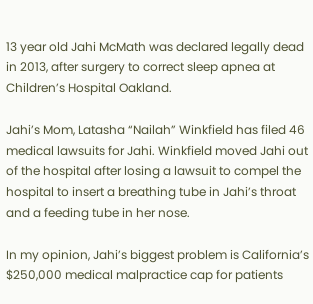13 year old Jahi McMath was declared legally dead in 2013, after surgery to correct sleep apnea at Children’s Hospital Oakland.

Jahi’s Mom, Latasha “Nailah” Winkfield has filed 46 medical lawsuits for Jahi. Winkfield moved Jahi out of the hospital after losing a lawsuit to compel the hospital to insert a breathing tube in Jahi’s throat and a feeding tube in her nose.

In my opinion, Jahi’s biggest problem is California’s $250,000 medical malpractice cap for patients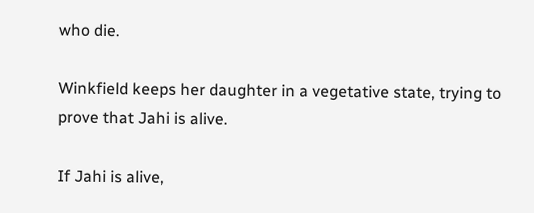who die.

Winkfield keeps her daughter in a vegetative state, trying to prove that Jahi is alive.

If Jahi is alive,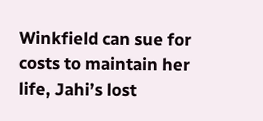Winkfield can sue for costs to maintain her life, Jahi’s lost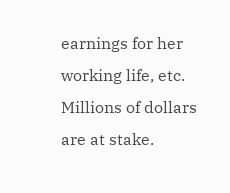earnings for her working life, etc. Millions of dollars are at stake.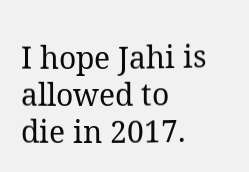I hope Jahi is allowed to die in 2017.